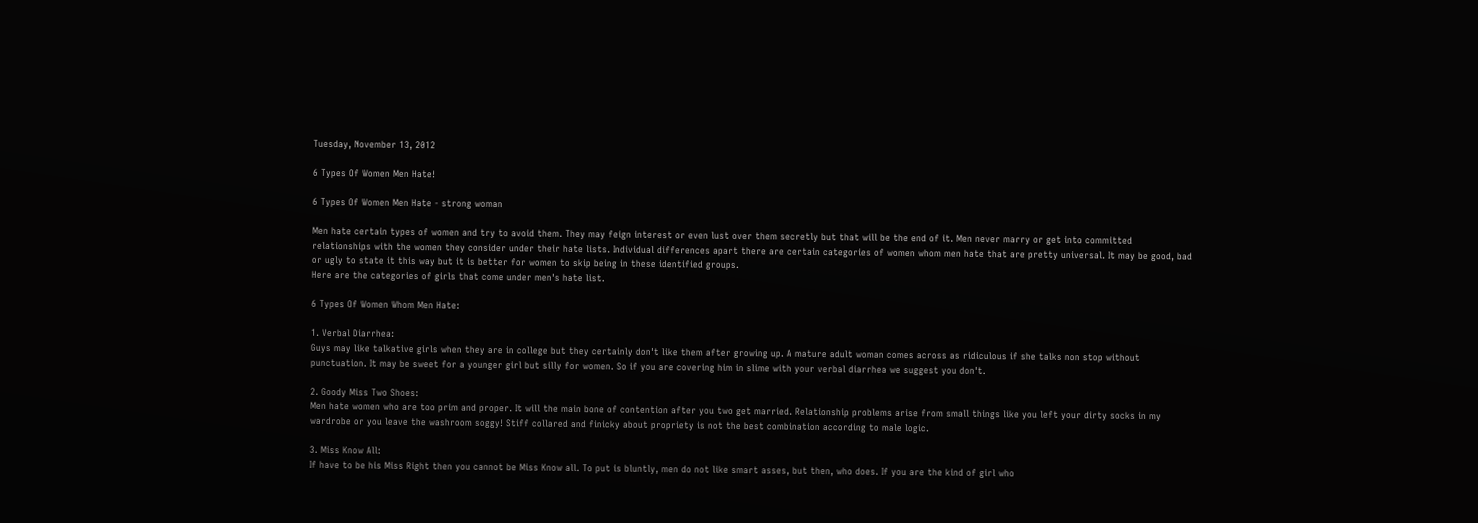Tuesday, November 13, 2012

6 Types Of Women Men Hate!

6 Types Of Women Men Hate - strong woman

Men hate certain types of women and try to avoid them. They may feign interest or even lust over them secretly but that will be the end of it. Men never marry or get into committed relationships with the women they consider under their hate lists. Individual differences apart there are certain categories of women whom men hate that are pretty universal. It may be good, bad or ugly to state it this way but it is better for women to skip being in these identified groups.
Here are the categories of girls that come under men's hate list.

6 Types Of Women Whom Men Hate:

1. Verbal Diarrhea:
Guys may like talkative girls when they are in college but they certainly don't like them after growing up. A mature adult woman comes across as ridiculous if she talks non stop without punctuation. It may be sweet for a younger girl but silly for women. So if you are covering him in slime with your verbal diarrhea we suggest you don't.

2. Goody Miss Two Shoes:
Men hate women who are too prim and proper. It will the main bone of contention after you two get married. Relationship problems arise from small things like you left your dirty socks in my wardrobe or you leave the washroom soggy! Stiff collared and finicky about propriety is not the best combination according to male logic.

3. Miss Know All:
If have to be his Miss Right then you cannot be Miss Know all. To put is bluntly, men do not like smart asses, but then, who does. If you are the kind of girl who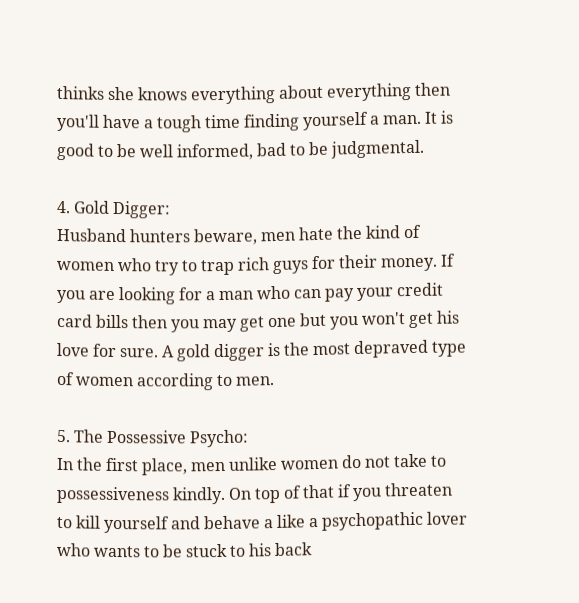thinks she knows everything about everything then you'll have a tough time finding yourself a man. It is good to be well informed, bad to be judgmental.

4. Gold Digger:
Husband hunters beware, men hate the kind of women who try to trap rich guys for their money. If you are looking for a man who can pay your credit card bills then you may get one but you won't get his love for sure. A gold digger is the most depraved type of women according to men.

5. The Possessive Psycho:
In the first place, men unlike women do not take to possessiveness kindly. On top of that if you threaten to kill yourself and behave a like a psychopathic lover who wants to be stuck to his back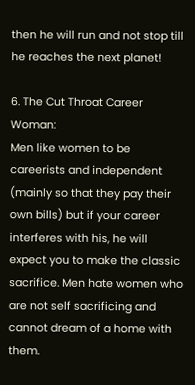then he will run and not stop till he reaches the next planet!

6. The Cut Throat Career Woman:
Men like women to be careerists and independent (mainly so that they pay their own bills) but if your career interferes with his, he will expect you to make the classic sacrifice. Men hate women who are not self sacrificing and cannot dream of a home with them.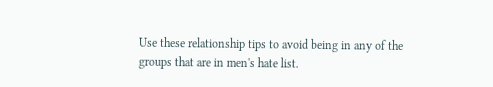Use these relationship tips to avoid being in any of the groups that are in men's hate list.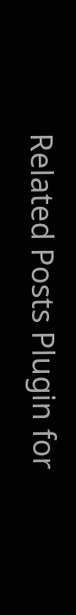Related Posts Plugin for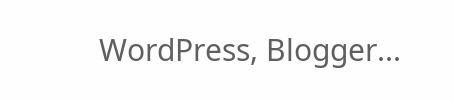WordPress, Blogger...